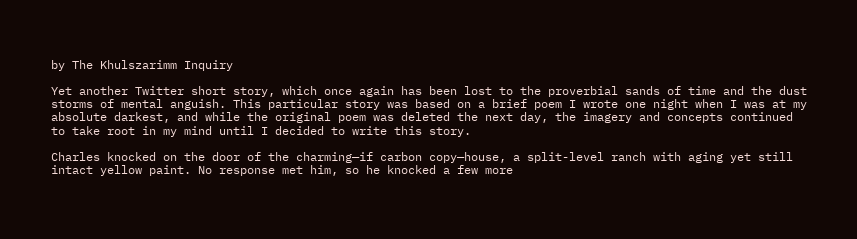by The Khulszarimm Inquiry

Yet another Twitter short story, which once again has been lost to the proverbial sands of time and the dust storms of mental anguish. This particular story was based on a brief poem I wrote one night when I was at my absolute darkest, and while the original poem was deleted the next day, the imagery and concepts continued to take root in my mind until I decided to write this story.

Charles knocked on the door of the charming—if carbon copy—house, a split-level ranch with aging yet still intact yellow paint. No response met him, so he knocked a few more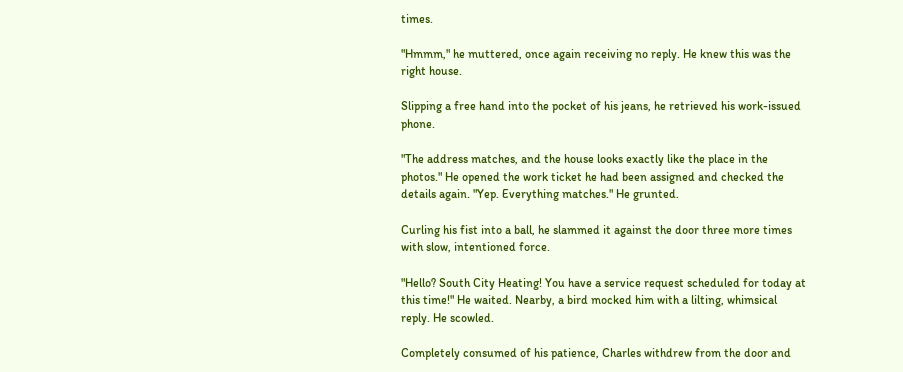times.

"Hmmm," he muttered, once again receiving no reply. He knew this was the right house.

Slipping a free hand into the pocket of his jeans, he retrieved his work-issued phone.

"The address matches, and the house looks exactly like the place in the photos." He opened the work ticket he had been assigned and checked the details again. "Yep. Everything matches." He grunted.

Curling his fist into a ball, he slammed it against the door three more times with slow, intentioned force.

"Hello? South City Heating! You have a service request scheduled for today at this time!" He waited. Nearby, a bird mocked him with a lilting, whimsical reply. He scowled.

Completely consumed of his patience, Charles withdrew from the door and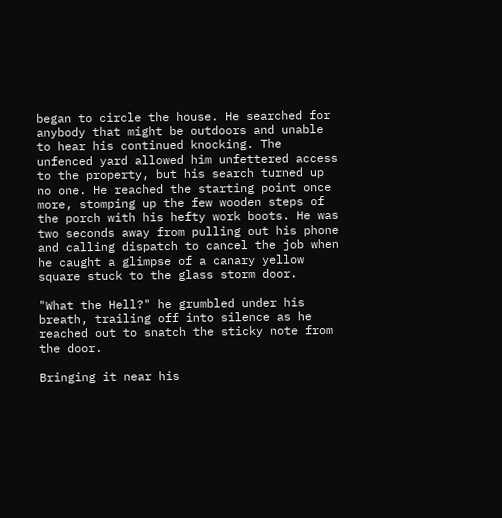began to circle the house. He searched for anybody that might be outdoors and unable to hear his continued knocking. The unfenced yard allowed him unfettered access to the property, but his search turned up no one. He reached the starting point once more, stomping up the few wooden steps of the porch with his hefty work boots. He was two seconds away from pulling out his phone and calling dispatch to cancel the job when he caught a glimpse of a canary yellow square stuck to the glass storm door.

"What the Hell?" he grumbled under his breath, trailing off into silence as he reached out to snatch the sticky note from the door.

Bringing it near his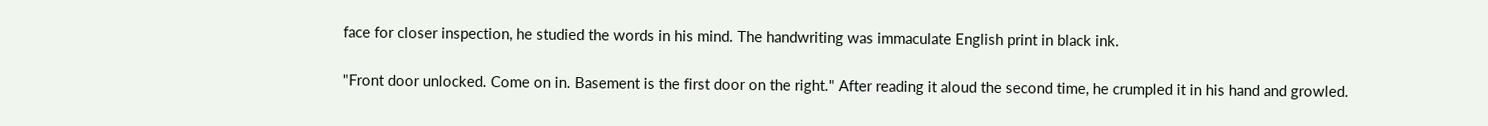face for closer inspection, he studied the words in his mind. The handwriting was immaculate English print in black ink.

"Front door unlocked. Come on in. Basement is the first door on the right." After reading it aloud the second time, he crumpled it in his hand and growled.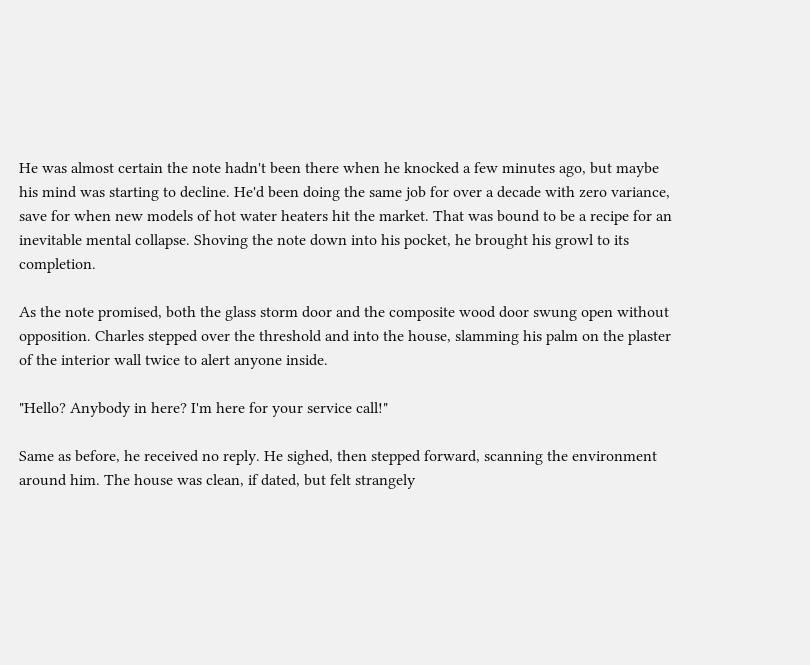He was almost certain the note hadn't been there when he knocked a few minutes ago, but maybe his mind was starting to decline. He'd been doing the same job for over a decade with zero variance, save for when new models of hot water heaters hit the market. That was bound to be a recipe for an inevitable mental collapse. Shoving the note down into his pocket, he brought his growl to its completion.

As the note promised, both the glass storm door and the composite wood door swung open without opposition. Charles stepped over the threshold and into the house, slamming his palm on the plaster of the interior wall twice to alert anyone inside.

"Hello? Anybody in here? I'm here for your service call!"

Same as before, he received no reply. He sighed, then stepped forward, scanning the environment around him. The house was clean, if dated, but felt strangely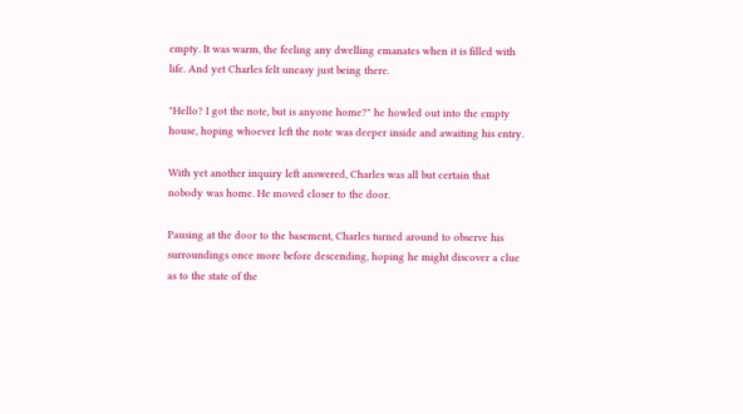empty. It was warm, the feeling any dwelling emanates when it is filled with life. And yet Charles felt uneasy just being there.

"Hello? I got the note, but is anyone home?" he howled out into the empty house, hoping whoever left the note was deeper inside and awaiting his entry.

With yet another inquiry left answered, Charles was all but certain that nobody was home. He moved closer to the door.

Pausing at the door to the basement, Charles turned around to observe his surroundings once more before descending, hoping he might discover a clue as to the state of the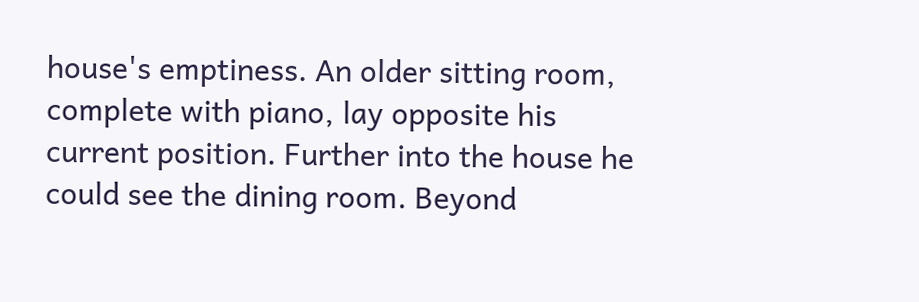house's emptiness. An older sitting room, complete with piano, lay opposite his current position. Further into the house he could see the dining room. Beyond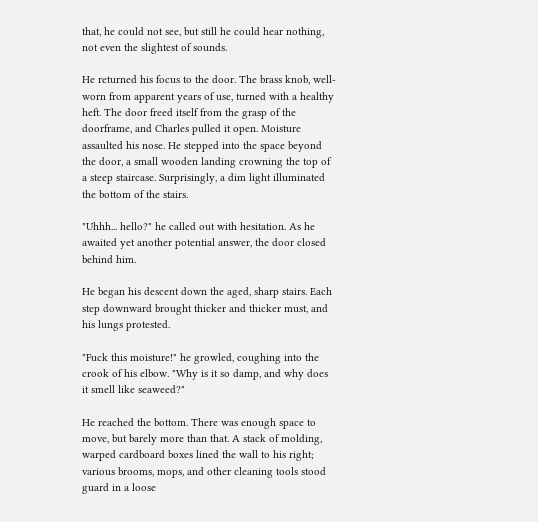that, he could not see, but still he could hear nothing, not even the slightest of sounds.

He returned his focus to the door. The brass knob, well-worn from apparent years of use, turned with a healthy heft. The door freed itself from the grasp of the doorframe, and Charles pulled it open. Moisture assaulted his nose. He stepped into the space beyond the door, a small wooden landing crowning the top of a steep staircase. Surprisingly, a dim light illuminated the bottom of the stairs.

"Uhhh... hello?" he called out with hesitation. As he awaited yet another potential answer, the door closed behind him.

He began his descent down the aged, sharp stairs. Each step downward brought thicker and thicker must, and his lungs protested.

"Fuck this moisture!" he growled, coughing into the crook of his elbow. "Why is it so damp, and why does it smell like seaweed?"

He reached the bottom. There was enough space to move, but barely more than that. A stack of molding, warped cardboard boxes lined the wall to his right; various brooms, mops, and other cleaning tools stood guard in a loose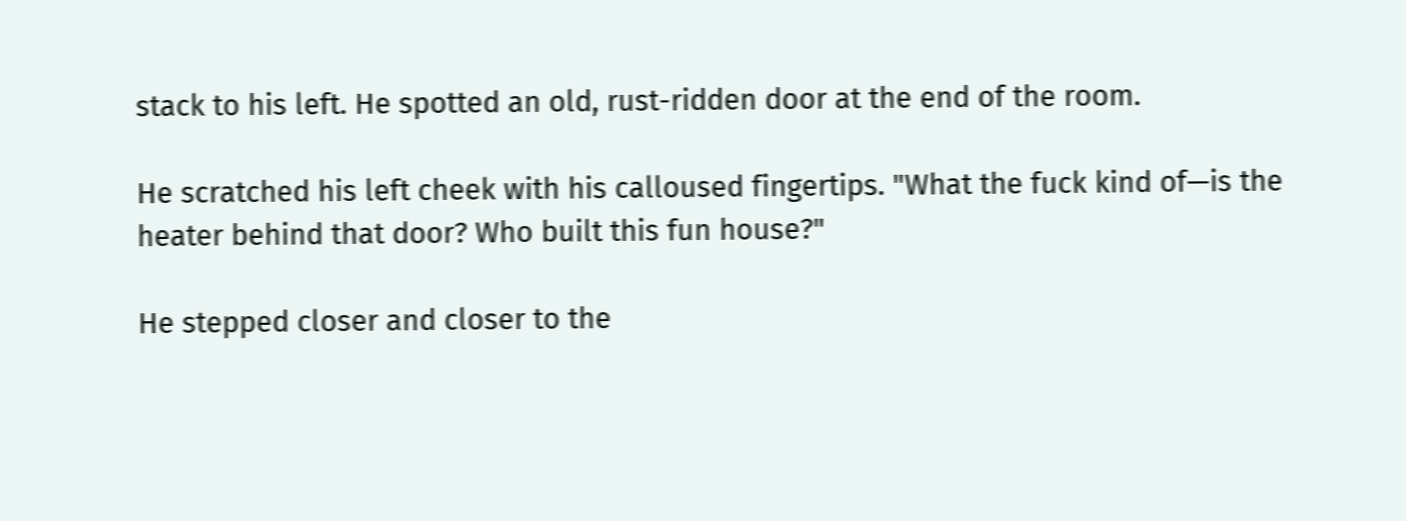stack to his left. He spotted an old, rust-ridden door at the end of the room.

He scratched his left cheek with his calloused fingertips. "What the fuck kind of—is the heater behind that door? Who built this fun house?"

He stepped closer and closer to the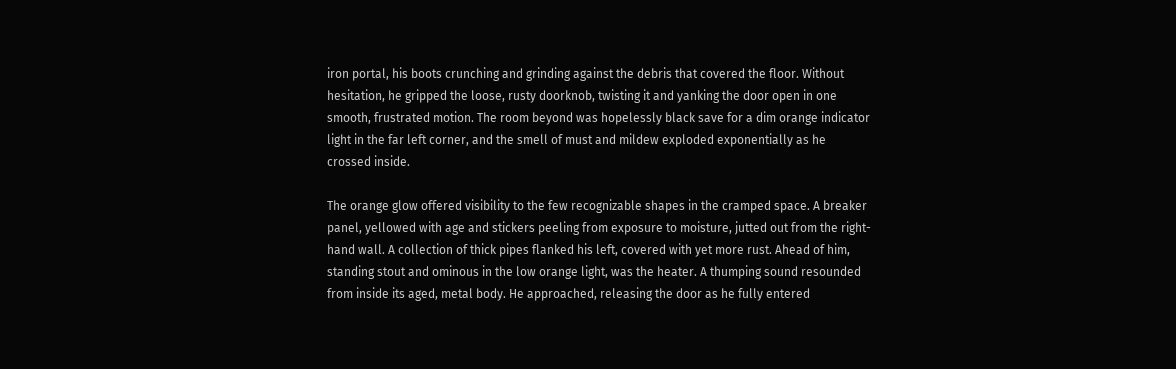iron portal, his boots crunching and grinding against the debris that covered the floor. Without hesitation, he gripped the loose, rusty doorknob, twisting it and yanking the door open in one smooth, frustrated motion. The room beyond was hopelessly black save for a dim orange indicator light in the far left corner, and the smell of must and mildew exploded exponentially as he crossed inside.

The orange glow offered visibility to the few recognizable shapes in the cramped space. A breaker panel, yellowed with age and stickers peeling from exposure to moisture, jutted out from the right-hand wall. A collection of thick pipes flanked his left, covered with yet more rust. Ahead of him, standing stout and ominous in the low orange light, was the heater. A thumping sound resounded from inside its aged, metal body. He approached, releasing the door as he fully entered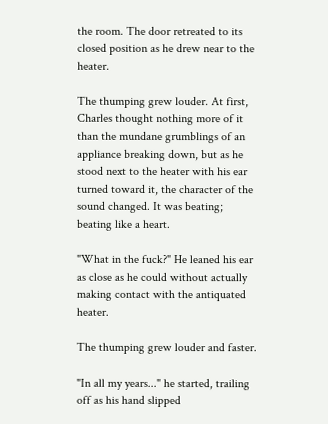the room. The door retreated to its closed position as he drew near to the heater.

The thumping grew louder. At first, Charles thought nothing more of it than the mundane grumblings of an appliance breaking down, but as he stood next to the heater with his ear turned toward it, the character of the sound changed. It was beating; beating like a heart.

"What in the fuck?" He leaned his ear as close as he could without actually making contact with the antiquated heater.

The thumping grew louder and faster.

"In all my years..." he started, trailing off as his hand slipped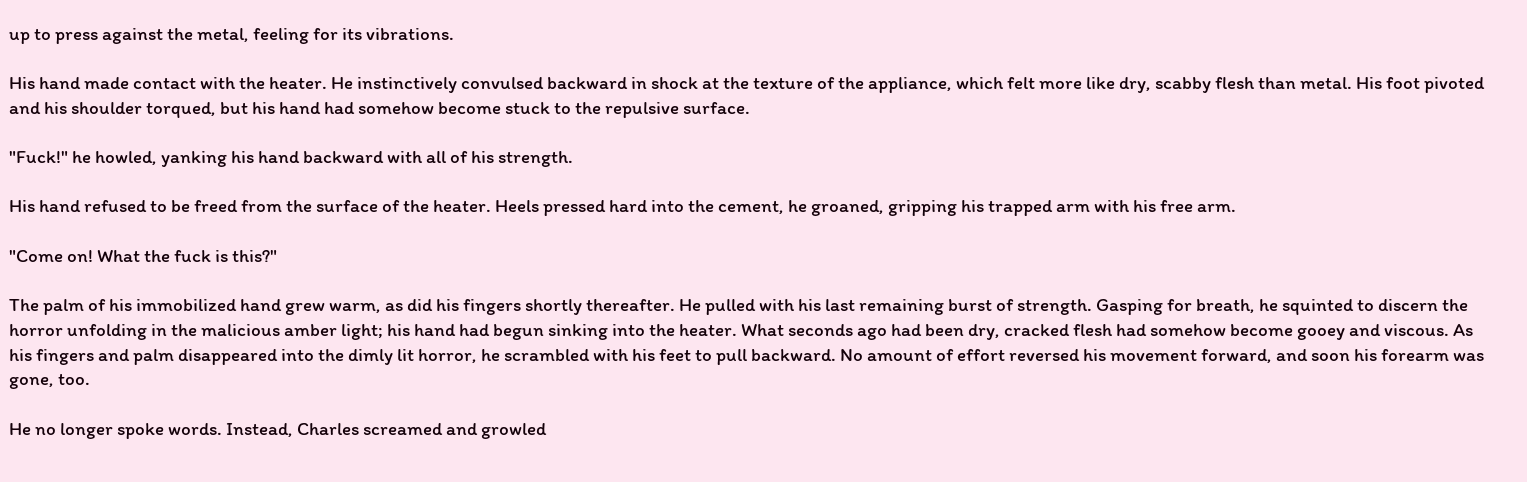up to press against the metal, feeling for its vibrations.

His hand made contact with the heater. He instinctively convulsed backward in shock at the texture of the appliance, which felt more like dry, scabby flesh than metal. His foot pivoted and his shoulder torqued, but his hand had somehow become stuck to the repulsive surface.

"Fuck!" he howled, yanking his hand backward with all of his strength.

His hand refused to be freed from the surface of the heater. Heels pressed hard into the cement, he groaned, gripping his trapped arm with his free arm.

"Come on! What the fuck is this?"

The palm of his immobilized hand grew warm, as did his fingers shortly thereafter. He pulled with his last remaining burst of strength. Gasping for breath, he squinted to discern the horror unfolding in the malicious amber light; his hand had begun sinking into the heater. What seconds ago had been dry, cracked flesh had somehow become gooey and viscous. As his fingers and palm disappeared into the dimly lit horror, he scrambled with his feet to pull backward. No amount of effort reversed his movement forward, and soon his forearm was gone, too.

He no longer spoke words. Instead, Charles screamed and growled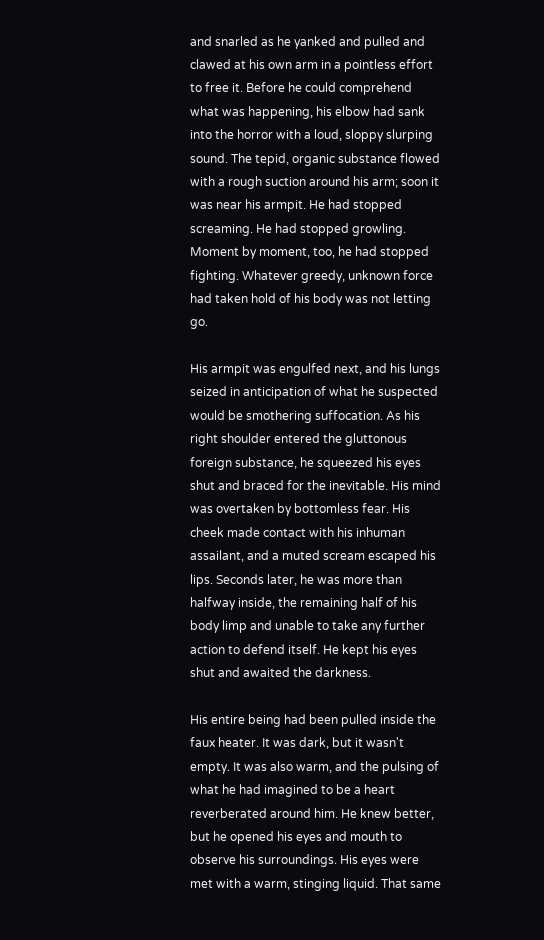and snarled as he yanked and pulled and clawed at his own arm in a pointless effort to free it. Before he could comprehend what was happening, his elbow had sank into the horror with a loud, sloppy slurping sound. The tepid, organic substance flowed with a rough suction around his arm; soon it was near his armpit. He had stopped screaming. He had stopped growling. Moment by moment, too, he had stopped fighting. Whatever greedy, unknown force had taken hold of his body was not letting go.

His armpit was engulfed next, and his lungs seized in anticipation of what he suspected would be smothering suffocation. As his right shoulder entered the gluttonous foreign substance, he squeezed his eyes shut and braced for the inevitable. His mind was overtaken by bottomless fear. His cheek made contact with his inhuman assailant, and a muted scream escaped his lips. Seconds later, he was more than halfway inside, the remaining half of his body limp and unable to take any further action to defend itself. He kept his eyes shut and awaited the darkness.

His entire being had been pulled inside the faux heater. It was dark, but it wasn't empty. It was also warm, and the pulsing of what he had imagined to be a heart reverberated around him. He knew better, but he opened his eyes and mouth to observe his surroundings. His eyes were met with a warm, stinging liquid. That same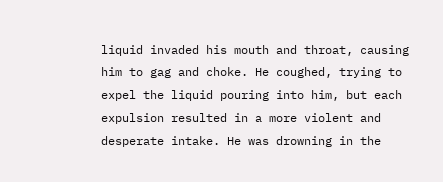liquid invaded his mouth and throat, causing him to gag and choke. He coughed, trying to expel the liquid pouring into him, but each expulsion resulted in a more violent and desperate intake. He was drowning in the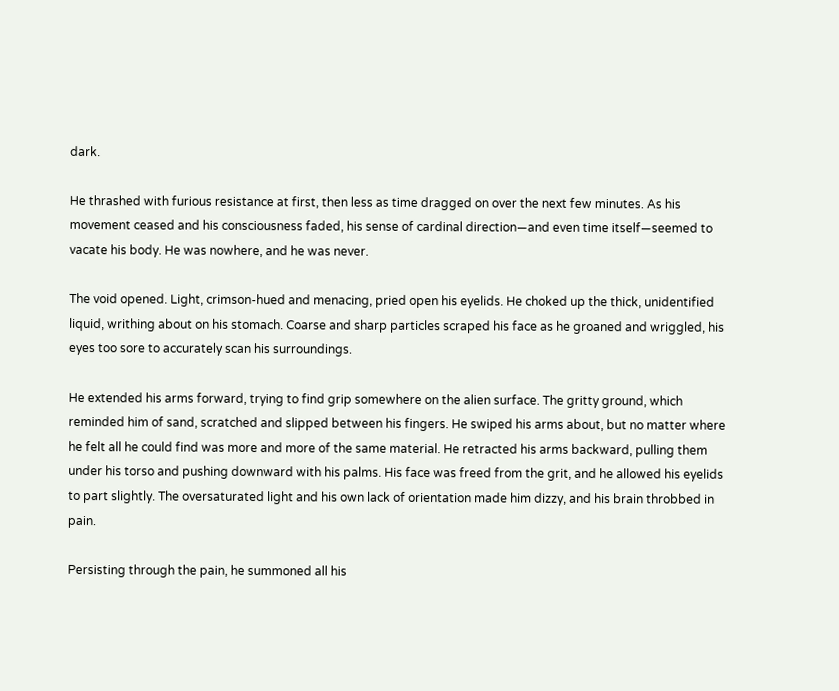dark.

He thrashed with furious resistance at first, then less as time dragged on over the next few minutes. As his movement ceased and his consciousness faded, his sense of cardinal direction—and even time itself—seemed to vacate his body. He was nowhere, and he was never.

The void opened. Light, crimson-hued and menacing, pried open his eyelids. He choked up the thick, unidentified liquid, writhing about on his stomach. Coarse and sharp particles scraped his face as he groaned and wriggled, his eyes too sore to accurately scan his surroundings.

He extended his arms forward, trying to find grip somewhere on the alien surface. The gritty ground, which reminded him of sand, scratched and slipped between his fingers. He swiped his arms about, but no matter where he felt all he could find was more and more of the same material. He retracted his arms backward, pulling them under his torso and pushing downward with his palms. His face was freed from the grit, and he allowed his eyelids to part slightly. The oversaturated light and his own lack of orientation made him dizzy, and his brain throbbed in pain.

Persisting through the pain, he summoned all his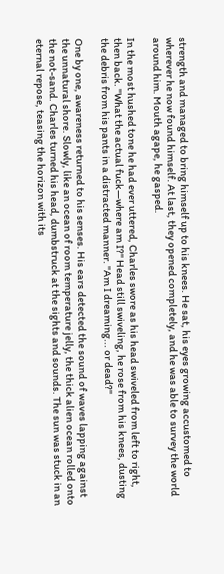strength and managed to bring himself up to his knees. He sat, his eyes growing accustomed to wherever he now found himself. At last, they opened completely, and he was able to survey the world around him. Mouth agape, he gasped.

In the most hushed tone he had ever uttered, Charles swore as his head swiveled from left to right, then back. "What the actual fuck—where am I?" Head still swiveling, he rose from his knees, dusting the debris from his pants in a distracted manner. "Am I dreaming... or dead?"

One by one, awareness returned to his senses. His ears detected the sound of waves lapping against the unnatural shore. Slowly, like an ocean of room temperature jelly, the thick alien ocean rolled onto the not-sand. Charles turned his head, dumbstruck at the sights and sounds. The sun was stuck in an eternal repose, teasing the horizon with its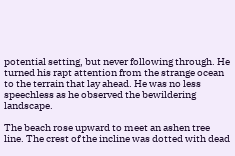potential setting, but never following through. He turned his rapt attention from the strange ocean to the terrain that lay ahead. He was no less speechless as he observed the bewildering landscape.

The beach rose upward to meet an ashen tree line. The crest of the incline was dotted with dead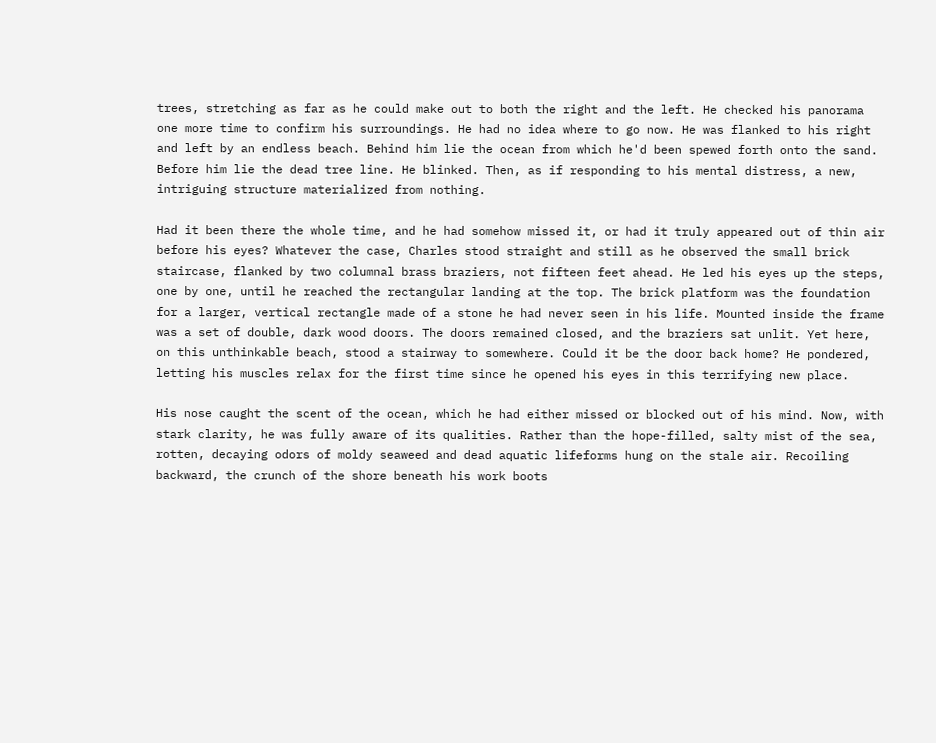trees, stretching as far as he could make out to both the right and the left. He checked his panorama one more time to confirm his surroundings. He had no idea where to go now. He was flanked to his right and left by an endless beach. Behind him lie the ocean from which he'd been spewed forth onto the sand. Before him lie the dead tree line. He blinked. Then, as if responding to his mental distress, a new, intriguing structure materialized from nothing.

Had it been there the whole time, and he had somehow missed it, or had it truly appeared out of thin air before his eyes? Whatever the case, Charles stood straight and still as he observed the small brick staircase, flanked by two columnal brass braziers, not fifteen feet ahead. He led his eyes up the steps, one by one, until he reached the rectangular landing at the top. The brick platform was the foundation for a larger, vertical rectangle made of a stone he had never seen in his life. Mounted inside the frame was a set of double, dark wood doors. The doors remained closed, and the braziers sat unlit. Yet here, on this unthinkable beach, stood a stairway to somewhere. Could it be the door back home? He pondered, letting his muscles relax for the first time since he opened his eyes in this terrifying new place.

His nose caught the scent of the ocean, which he had either missed or blocked out of his mind. Now, with stark clarity, he was fully aware of its qualities. Rather than the hope-filled, salty mist of the sea, rotten, decaying odors of moldy seaweed and dead aquatic lifeforms hung on the stale air. Recoiling backward, the crunch of the shore beneath his work boots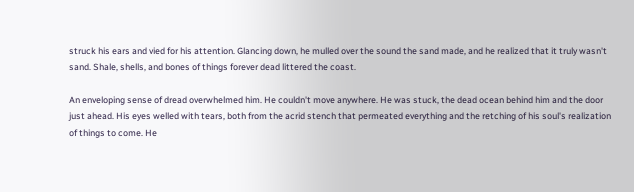struck his ears and vied for his attention. Glancing down, he mulled over the sound the sand made, and he realized that it truly wasn't sand. Shale, shells, and bones of things forever dead littered the coast.

An enveloping sense of dread overwhelmed him. He couldn't move anywhere. He was stuck, the dead ocean behind him and the door just ahead. His eyes welled with tears, both from the acrid stench that permeated everything and the retching of his soul's realization of things to come. He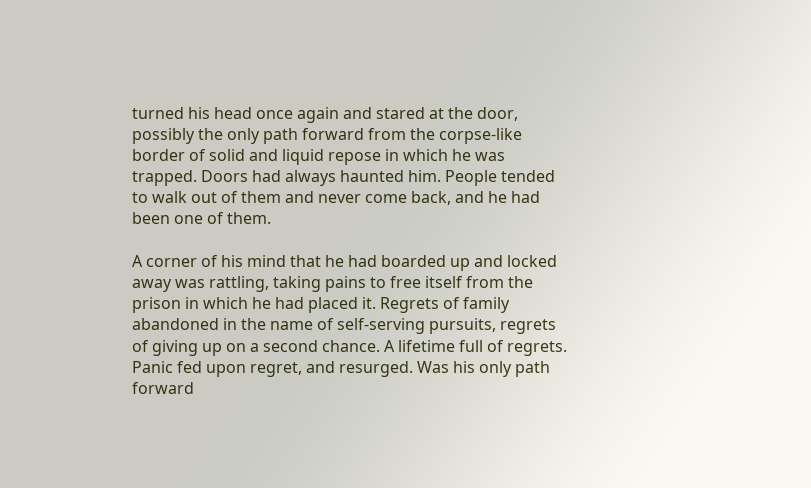turned his head once again and stared at the door, possibly the only path forward from the corpse-like border of solid and liquid repose in which he was trapped. Doors had always haunted him. People tended to walk out of them and never come back, and he had been one of them.

A corner of his mind that he had boarded up and locked away was rattling, taking pains to free itself from the prison in which he had placed it. Regrets of family abandoned in the name of self-serving pursuits, regrets of giving up on a second chance. A lifetime full of regrets. Panic fed upon regret, and resurged. Was his only path forward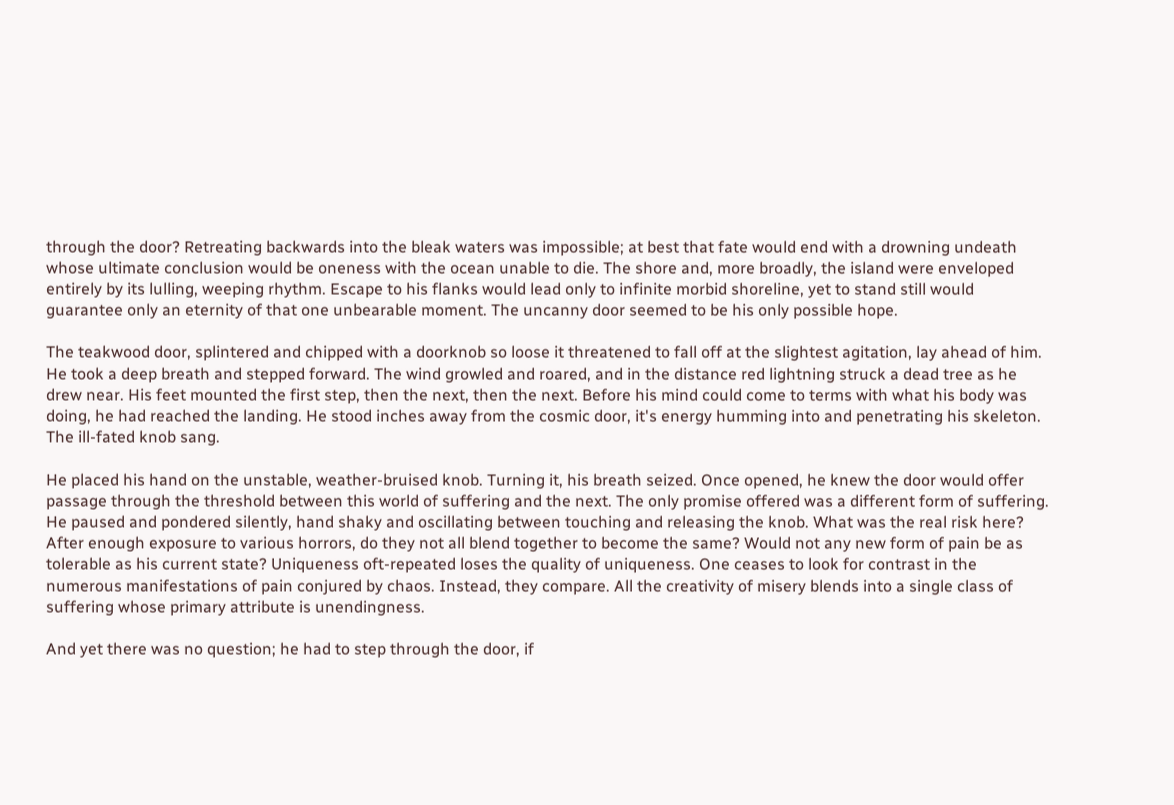through the door? Retreating backwards into the bleak waters was impossible; at best that fate would end with a drowning undeath whose ultimate conclusion would be oneness with the ocean unable to die. The shore and, more broadly, the island were enveloped entirely by its lulling, weeping rhythm. Escape to his flanks would lead only to infinite morbid shoreline, yet to stand still would guarantee only an eternity of that one unbearable moment. The uncanny door seemed to be his only possible hope.

The teakwood door, splintered and chipped with a doorknob so loose it threatened to fall off at the slightest agitation, lay ahead of him. He took a deep breath and stepped forward. The wind growled and roared, and in the distance red lightning struck a dead tree as he drew near. His feet mounted the first step, then the next, then the next. Before his mind could come to terms with what his body was doing, he had reached the landing. He stood inches away from the cosmic door, it's energy humming into and penetrating his skeleton. The ill-fated knob sang.

He placed his hand on the unstable, weather-bruised knob. Turning it, his breath seized. Once opened, he knew the door would offer passage through the threshold between this world of suffering and the next. The only promise offered was a different form of suffering. He paused and pondered silently, hand shaky and oscillating between touching and releasing the knob. What was the real risk here? After enough exposure to various horrors, do they not all blend together to become the same? Would not any new form of pain be as tolerable as his current state? Uniqueness oft-repeated loses the quality of uniqueness. One ceases to look for contrast in the numerous manifestations of pain conjured by chaos. Instead, they compare. All the creativity of misery blends into a single class of suffering whose primary attribute is unendingness.

And yet there was no question; he had to step through the door, if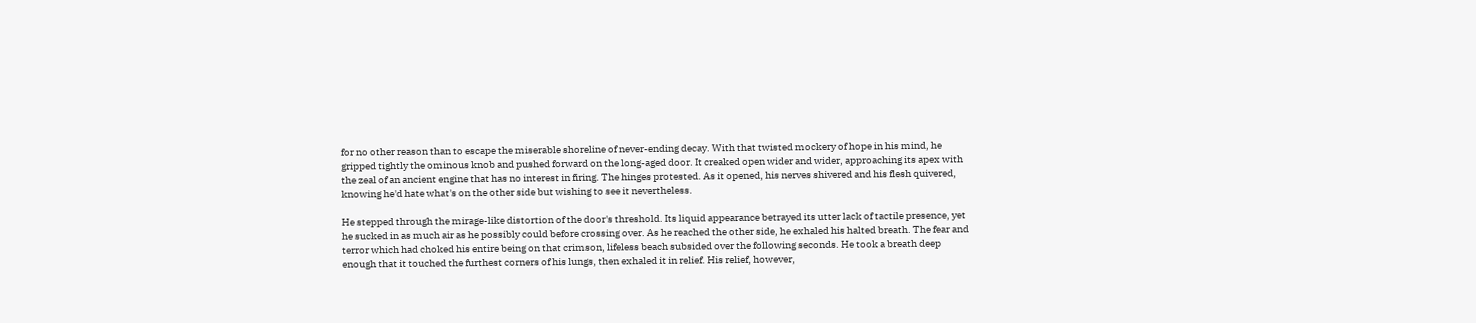for no other reason than to escape the miserable shoreline of never-ending decay. With that twisted mockery of hope in his mind, he gripped tightly the ominous knob and pushed forward on the long-aged door. It creaked open wider and wider, approaching its apex with the zeal of an ancient engine that has no interest in firing. The hinges protested. As it opened, his nerves shivered and his flesh quivered, knowing he'd hate what's on the other side but wishing to see it nevertheless.

He stepped through the mirage-like distortion of the door's threshold. Its liquid appearance betrayed its utter lack of tactile presence, yet he sucked in as much air as he possibly could before crossing over. As he reached the other side, he exhaled his halted breath. The fear and terror which had choked his entire being on that crimson, lifeless beach subsided over the following seconds. He took a breath deep enough that it touched the furthest corners of his lungs, then exhaled it in relief. His relief, however,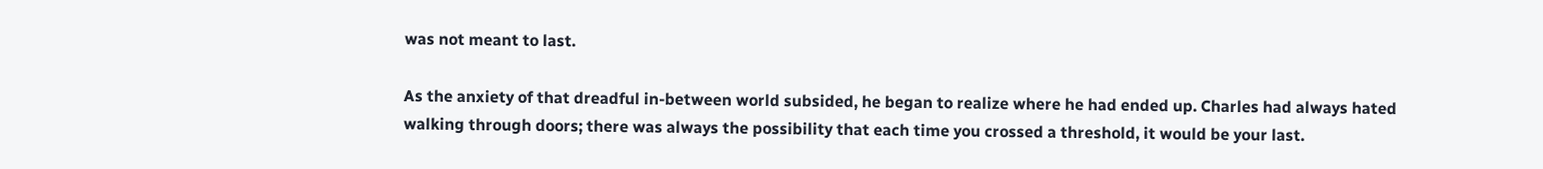was not meant to last.

As the anxiety of that dreadful in-between world subsided, he began to realize where he had ended up. Charles had always hated walking through doors; there was always the possibility that each time you crossed a threshold, it would be your last.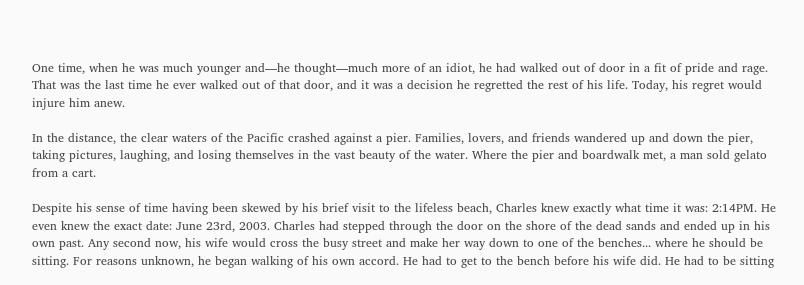One time, when he was much younger and—he thought—much more of an idiot, he had walked out of door in a fit of pride and rage. That was the last time he ever walked out of that door, and it was a decision he regretted the rest of his life. Today, his regret would injure him anew.

In the distance, the clear waters of the Pacific crashed against a pier. Families, lovers, and friends wandered up and down the pier, taking pictures, laughing, and losing themselves in the vast beauty of the water. Where the pier and boardwalk met, a man sold gelato from a cart.

Despite his sense of time having been skewed by his brief visit to the lifeless beach, Charles knew exactly what time it was: 2:14PM. He even knew the exact date: June 23rd, 2003. Charles had stepped through the door on the shore of the dead sands and ended up in his own past. Any second now, his wife would cross the busy street and make her way down to one of the benches... where he should be sitting. For reasons unknown, he began walking of his own accord. He had to get to the bench before his wife did. He had to be sitting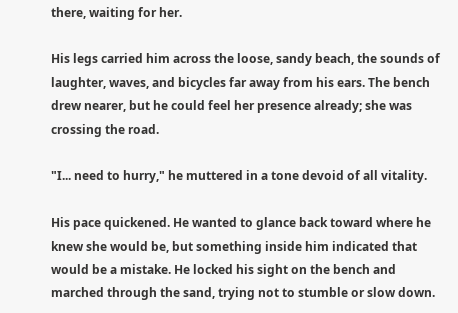there, waiting for her.

His legs carried him across the loose, sandy beach, the sounds of laughter, waves, and bicycles far away from his ears. The bench drew nearer, but he could feel her presence already; she was crossing the road.

"I... need to hurry," he muttered in a tone devoid of all vitality.

His pace quickened. He wanted to glance back toward where he knew she would be, but something inside him indicated that would be a mistake. He locked his sight on the bench and marched through the sand, trying not to stumble or slow down.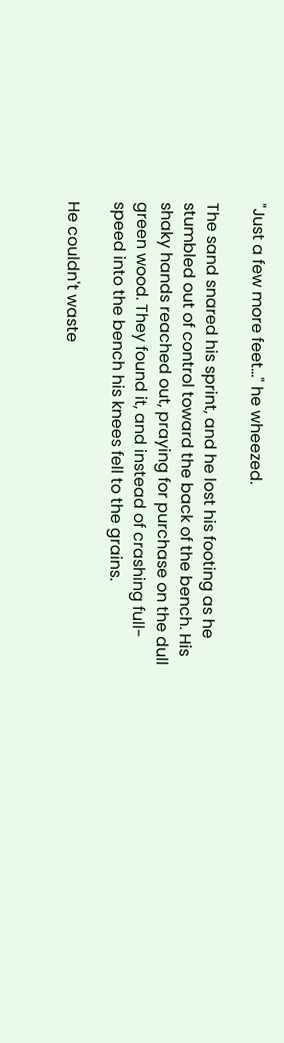"Just a few more feet..." he wheezed.

The sand snared his sprint, and he lost his footing as he stumbled out of control toward the back of the bench. His shaky hands reached out, praying for purchase on the dull green wood. They found it, and instead of crashing full-speed into the bench his knees fell to the grains.

He couldn't waste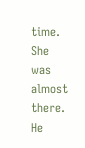time. She was almost there. He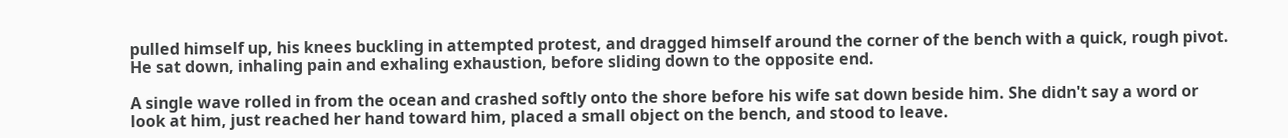pulled himself up, his knees buckling in attempted protest, and dragged himself around the corner of the bench with a quick, rough pivot. He sat down, inhaling pain and exhaling exhaustion, before sliding down to the opposite end.

A single wave rolled in from the ocean and crashed softly onto the shore before his wife sat down beside him. She didn't say a word or look at him, just reached her hand toward him, placed a small object on the bench, and stood to leave.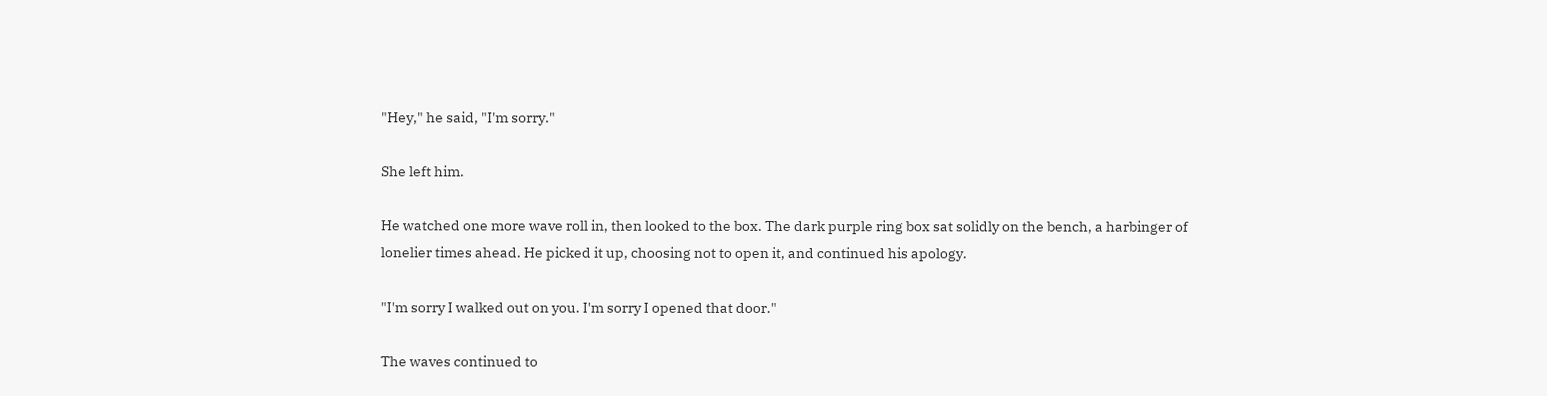"Hey," he said, "I'm sorry."

She left him.

He watched one more wave roll in, then looked to the box. The dark purple ring box sat solidly on the bench, a harbinger of lonelier times ahead. He picked it up, choosing not to open it, and continued his apology.

"I'm sorry I walked out on you. I'm sorry I opened that door."

The waves continued to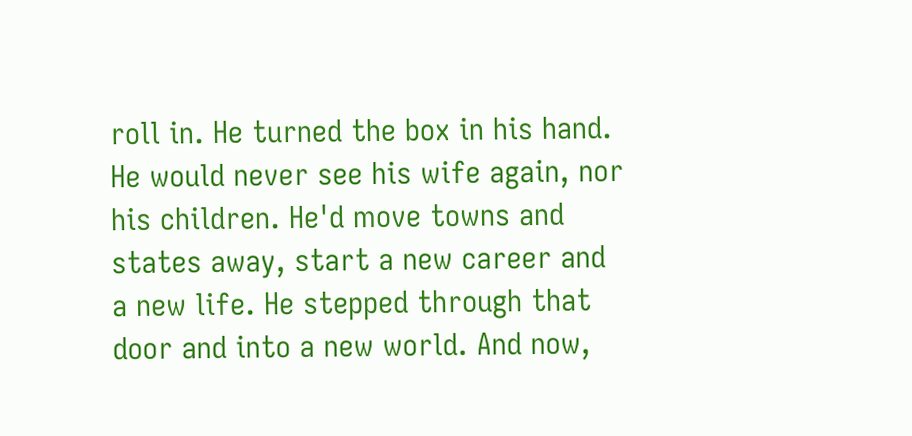roll in. He turned the box in his hand. He would never see his wife again, nor his children. He'd move towns and states away, start a new career and a new life. He stepped through that door and into a new world. And now,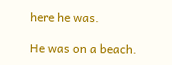here he was.

He was on a beach.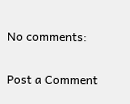No comments:

Post a Comment